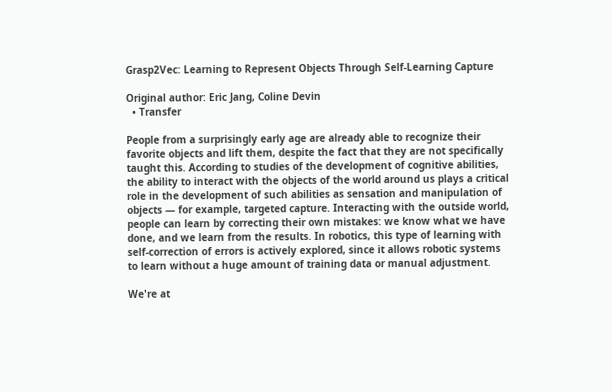Grasp2Vec: Learning to Represent Objects Through Self-Learning Capture

Original author: Eric Jang, Coline Devin
  • Transfer

People from a surprisingly early age are already able to recognize their favorite objects and lift them, despite the fact that they are not specifically taught this. According to studies of the development of cognitive abilities, the ability to interact with the objects of the world around us plays a critical role in the development of such abilities as sensation and manipulation of objects — for example, targeted capture. Interacting with the outside world, people can learn by correcting their own mistakes: we know what we have done, and we learn from the results. In robotics, this type of learning with self-correction of errors is actively explored, since it allows robotic systems to learn without a huge amount of training data or manual adjustment.

We're at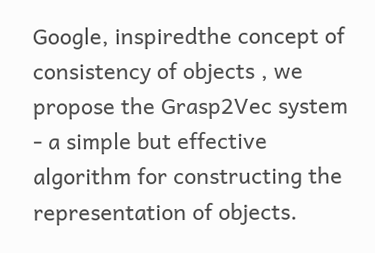Google, inspiredthe concept of consistency of objects , we propose the Grasp2Vec system - a simple but effective algorithm for constructing the representation of objects.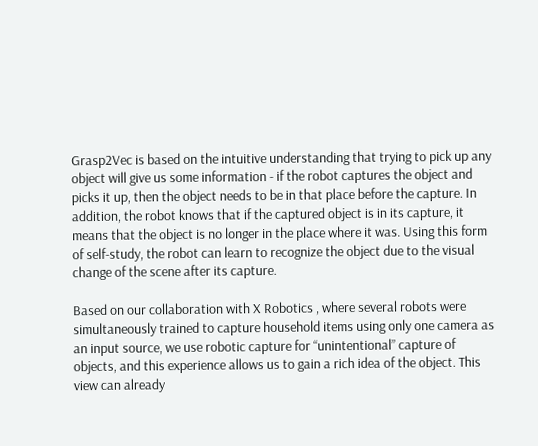Grasp2Vec is based on the intuitive understanding that trying to pick up any object will give us some information - if the robot captures the object and picks it up, then the object needs to be in that place before the capture. In addition, the robot knows that if the captured object is in its capture, it means that the object is no longer in the place where it was. Using this form of self-study, the robot can learn to recognize the object due to the visual change of the scene after its capture.

Based on our collaboration with X Robotics , where several robots were simultaneously trained to capture household items using only one camera as an input source, we use robotic capture for “unintentional” capture of objects, and this experience allows us to gain a rich idea of the object. This view can already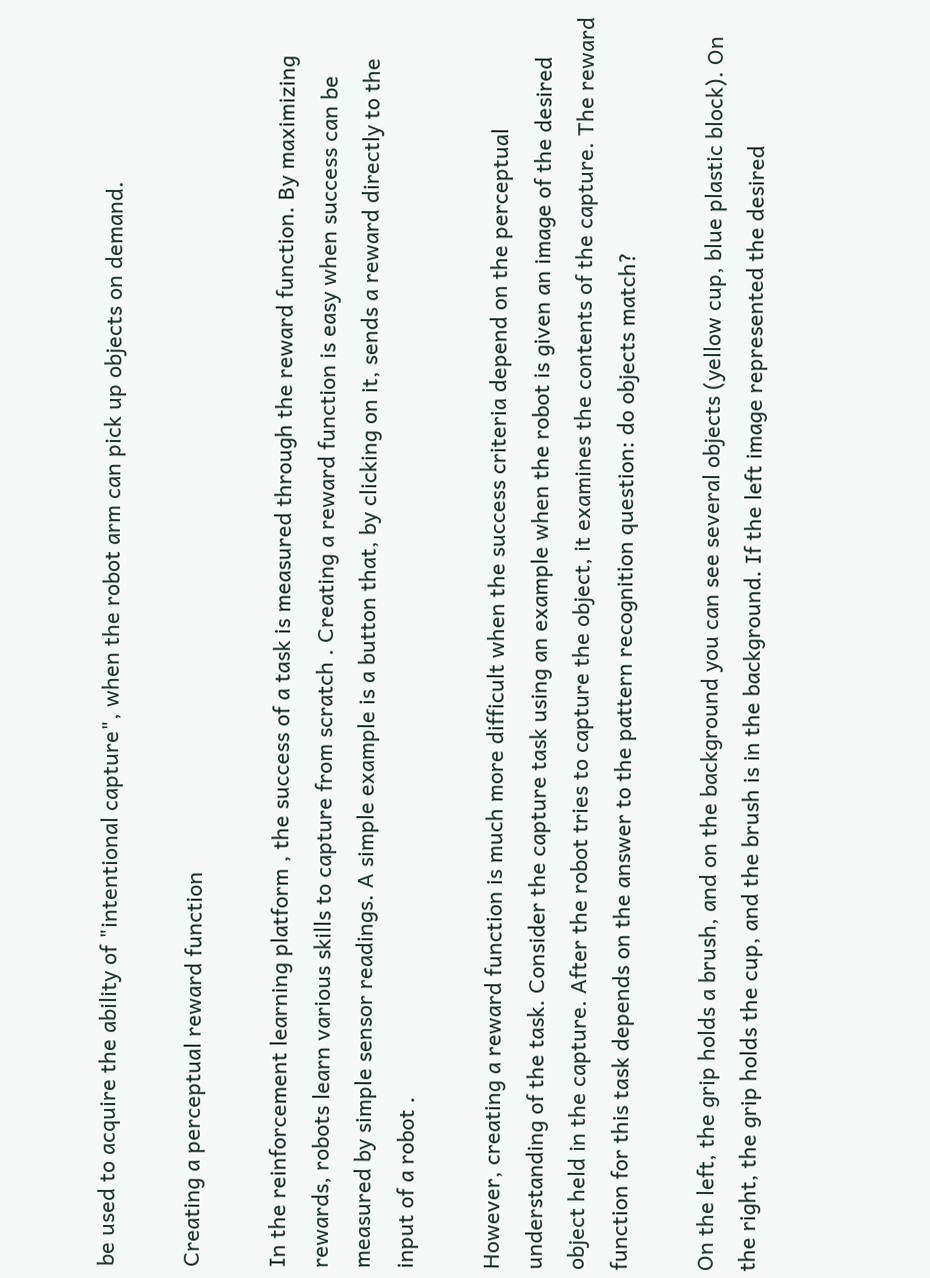be used to acquire the ability of "intentional capture", when the robot arm can pick up objects on demand.

Creating a perceptual reward function

In the reinforcement learning platform , the success of a task is measured through the reward function. By maximizing rewards, robots learn various skills to capture from scratch . Creating a reward function is easy when success can be measured by simple sensor readings. A simple example is a button that, by clicking on it, sends a reward directly to the input of a robot .

However, creating a reward function is much more difficult when the success criteria depend on the perceptual understanding of the task. Consider the capture task using an example when the robot is given an image of the desired object held in the capture. After the robot tries to capture the object, it examines the contents of the capture. The reward function for this task depends on the answer to the pattern recognition question: do objects match?

On the left, the grip holds a brush, and on the background you can see several objects (yellow cup, blue plastic block). On the right, the grip holds the cup, and the brush is in the background. If the left image represented the desired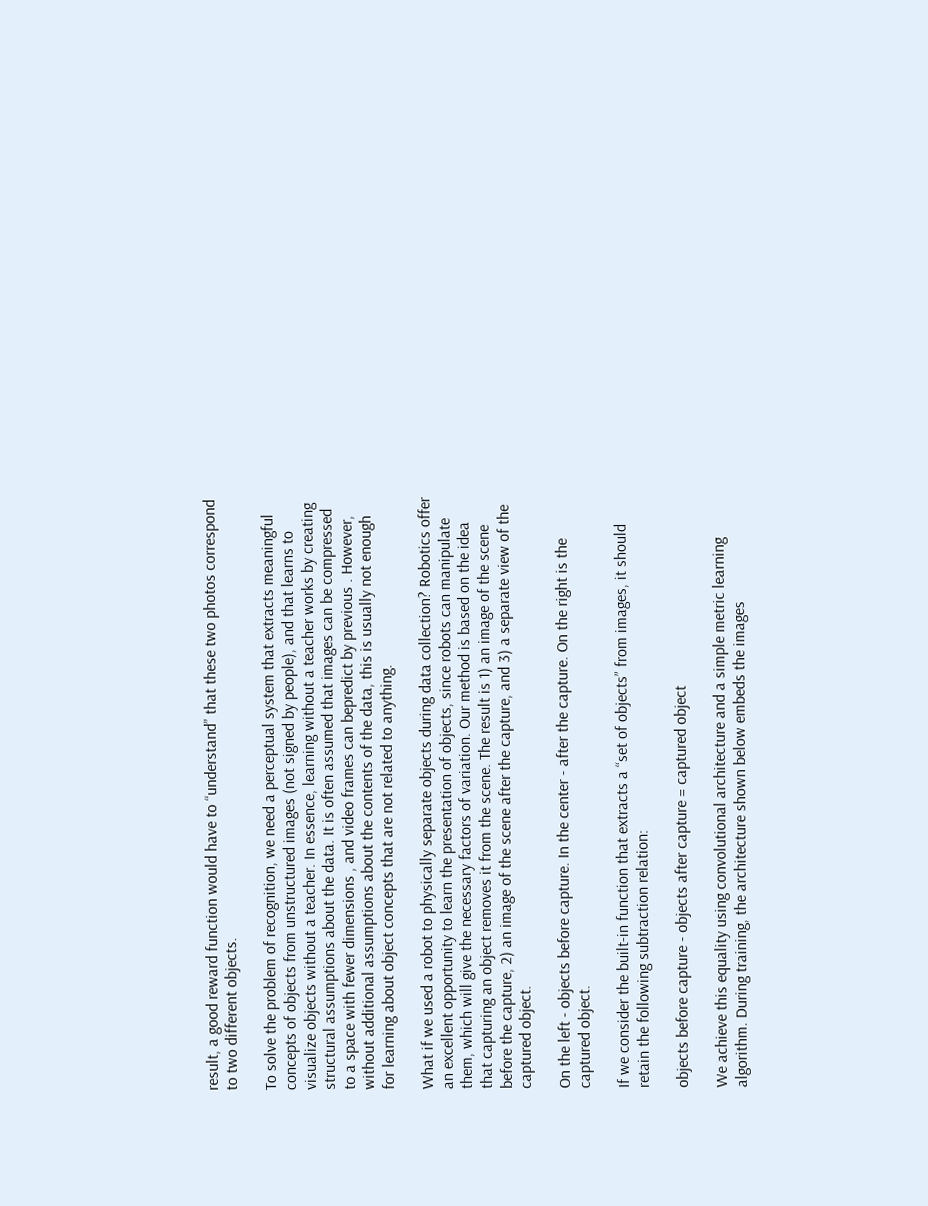result, a good reward function would have to “understand” that these two photos correspond to two different objects.

To solve the problem of recognition, we need a perceptual system that extracts meaningful concepts of objects from unstructured images (not signed by people), and that learns to visualize objects without a teacher. In essence, learning without a teacher works by creating structural assumptions about the data. It is often assumed that images can be compressed to a space with fewer dimensions , and video frames can bepredict by previous . However, without additional assumptions about the contents of the data, this is usually not enough for learning about object concepts that are not related to anything.

What if we used a robot to physically separate objects during data collection? Robotics offer an excellent opportunity to learn the presentation of objects, since robots can manipulate them, which will give the necessary factors of variation. Our method is based on the idea that capturing an object removes it from the scene. The result is 1) an image of the scene before the capture, 2) an image of the scene after the capture, and 3) a separate view of the captured object.

On the left - objects before capture. In the center - after the capture. On the right is the captured object.

If we consider the built-in function that extracts a “set of objects” from images, it should retain the following subtraction relation:

objects before capture - objects after capture = captured object

We achieve this equality using convolutional architecture and a simple metric learning algorithm. During training, the architecture shown below embeds the images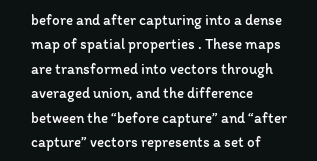before and after capturing into a dense map of spatial properties . These maps are transformed into vectors through averaged union, and the difference between the “before capture” and “after capture” vectors represents a set of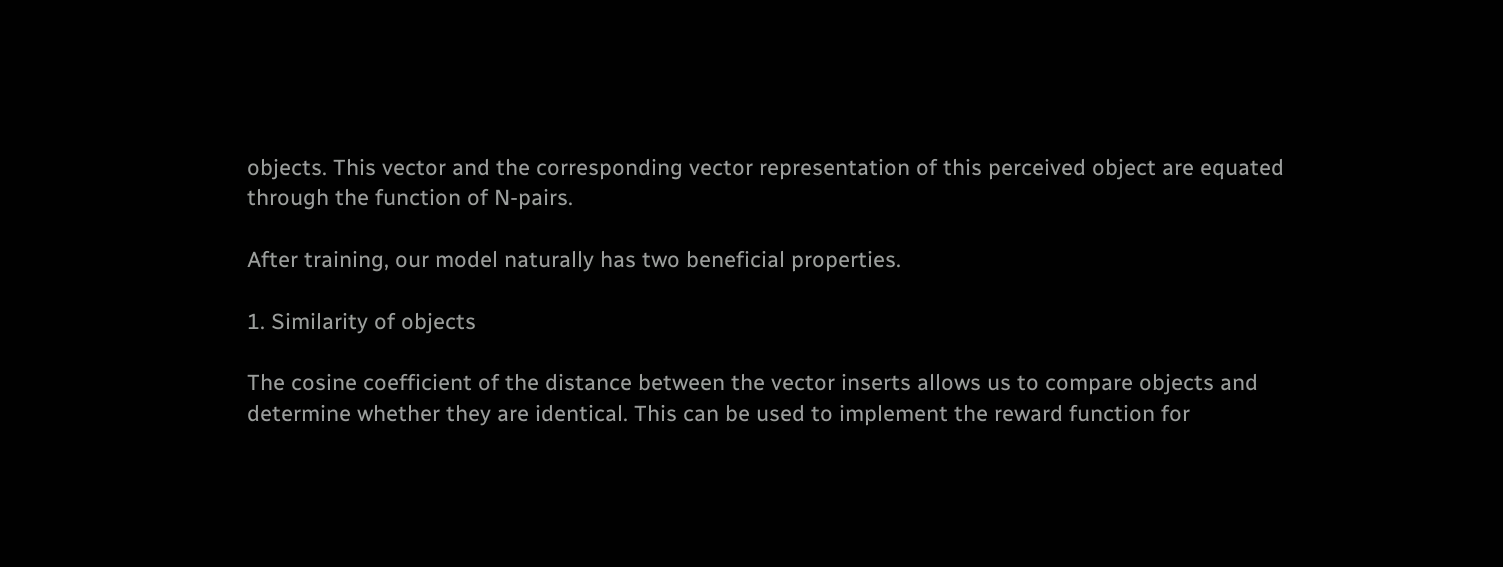objects. This vector and the corresponding vector representation of this perceived object are equated through the function of N-pairs.

After training, our model naturally has two beneficial properties.

1. Similarity of objects

The cosine coefficient of the distance between the vector inserts allows us to compare objects and determine whether they are identical. This can be used to implement the reward function for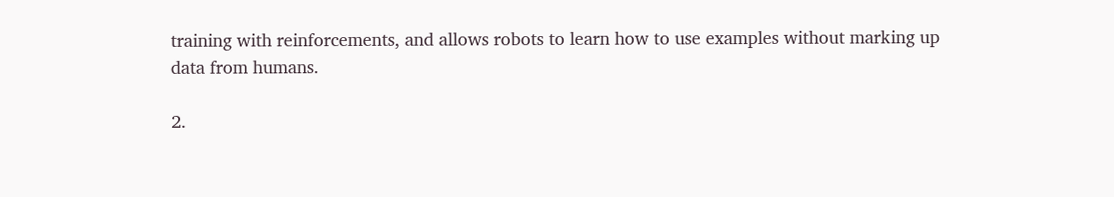training with reinforcements, and allows robots to learn how to use examples without marking up data from humans.

2.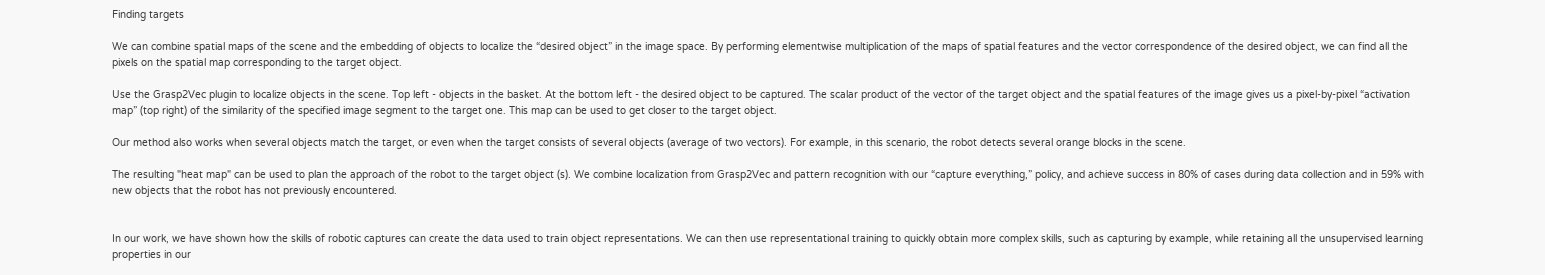Finding targets

We can combine spatial maps of the scene and the embedding of objects to localize the “desired object” in the image space. By performing elementwise multiplication of the maps of spatial features and the vector correspondence of the desired object, we can find all the pixels on the spatial map corresponding to the target object.

Use the Grasp2Vec plugin to localize objects in the scene. Top left - objects in the basket. At the bottom left - the desired object to be captured. The scalar product of the vector of the target object and the spatial features of the image gives us a pixel-by-pixel “activation map” (top right) of the similarity of the specified image segment to the target one. This map can be used to get closer to the target object.

Our method also works when several objects match the target, or even when the target consists of several objects (average of two vectors). For example, in this scenario, the robot detects several orange blocks in the scene.

The resulting "heat map" can be used to plan the approach of the robot to the target object (s). We combine localization from Grasp2Vec and pattern recognition with our “capture everything,” policy, and achieve success in 80% of cases during data collection and in 59% with new objects that the robot has not previously encountered.


In our work, we have shown how the skills of robotic captures can create the data used to train object representations. We can then use representational training to quickly obtain more complex skills, such as capturing by example, while retaining all the unsupervised learning properties in our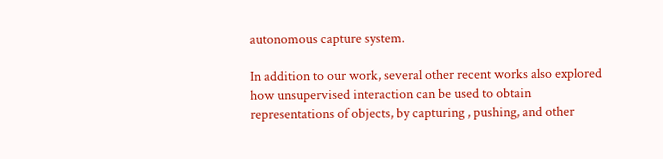autonomous capture system.

In addition to our work, several other recent works also explored how unsupervised interaction can be used to obtain representations of objects, by capturing , pushing, and other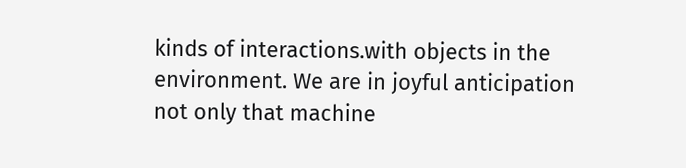kinds of interactions.with objects in the environment. We are in joyful anticipation not only that machine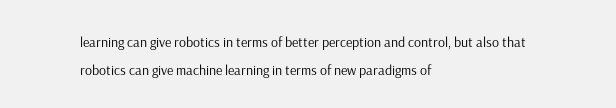learning can give robotics in terms of better perception and control, but also that robotics can give machine learning in terms of new paradigms of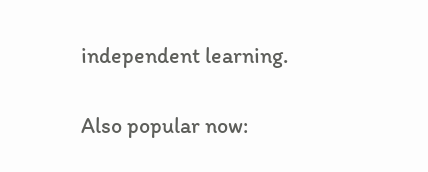independent learning.

Also popular now: